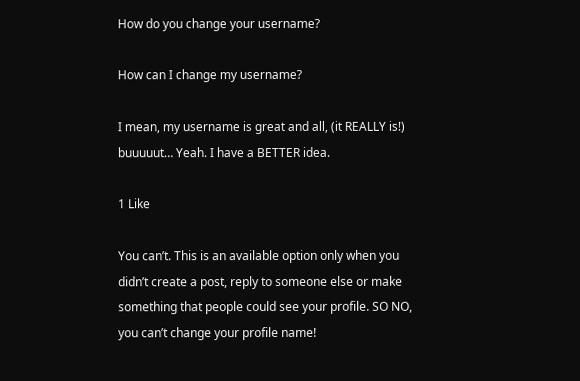How do you change your username?

How can I change my username?

I mean, my username is great and all, (it REALLY is!) buuuuut… Yeah. I have a BETTER idea.

1 Like

You can’t. This is an available option only when you didn’t create a post, reply to someone else or make something that people could see your profile. SO NO, you can’t change your profile name!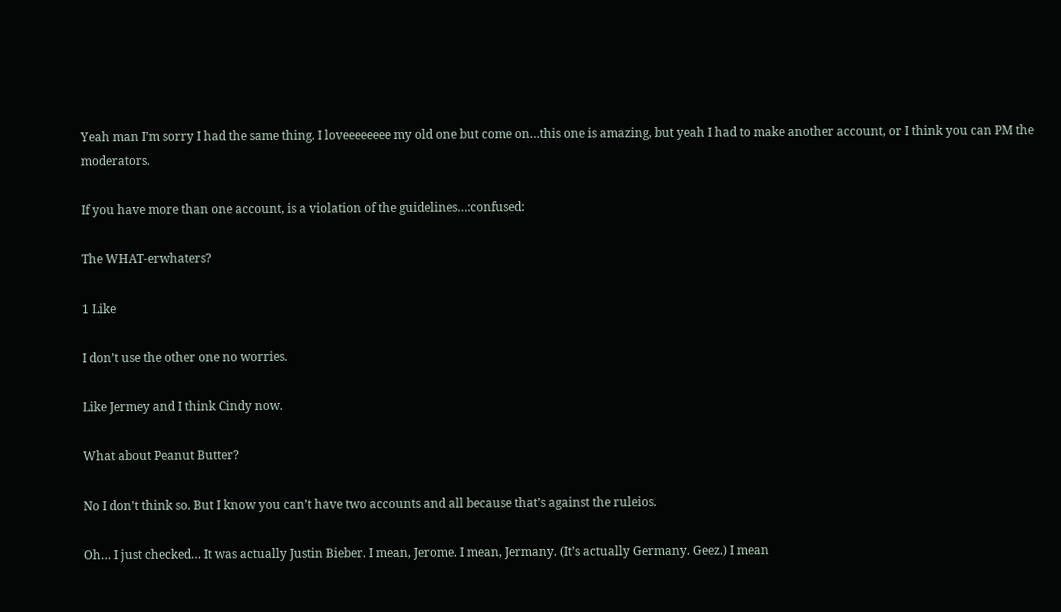Yeah man I’m sorry I had the same thing. I loveeeeeeee my old one but come on…this one is amazing, but yeah I had to make another account, or I think you can PM the moderators.

If you have more than one account, is a violation of the guidelines…:confused:

The WHAT-erwhaters?

1 Like

I don’t use the other one no worries.

Like Jermey and I think Cindy now.

What about Peanut Butter?

No I don’t think so. But I know you can’t have two accounts and all because that’s against the ruleios.

Oh… I just checked… It was actually Justin Bieber. I mean, Jerome. I mean, Jermany. (It’s actually Germany. Geez.) I mean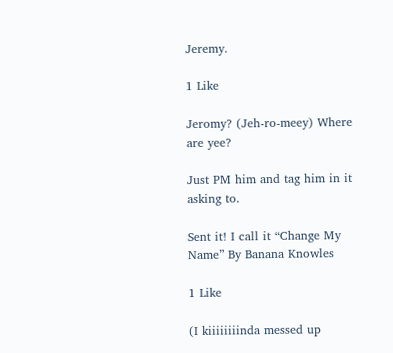Jeremy.

1 Like

Jeromy? (Jeh-ro-meey) Where are yee?

Just PM him and tag him in it asking to.

Sent it! I call it “Change My Name” By Banana Knowles

1 Like

(I kiiiiiiiinda messed up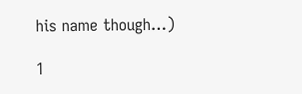his name though…)

1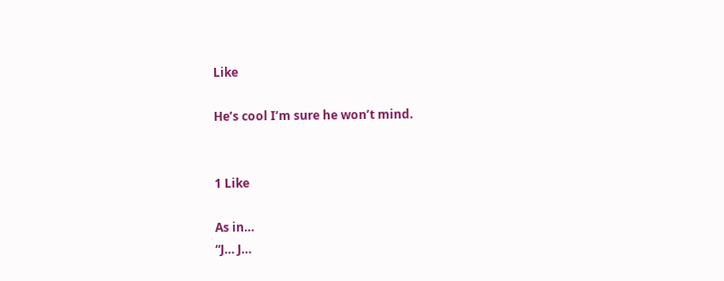Like

He’s cool I’m sure he won’t mind.


1 Like

As in…
“J… J…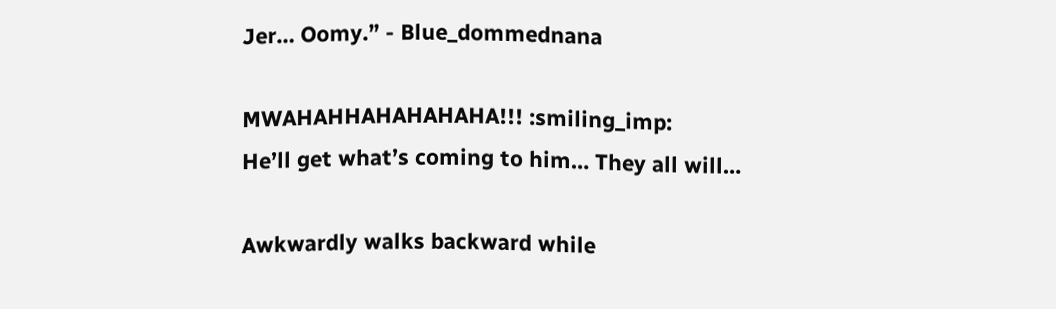Jer… Oomy.” - Blue_dommednana

MWAHAHHAHAHAHAHA!!! :smiling_imp:
He’ll get what’s coming to him… They all will…

Awkwardly walks backward while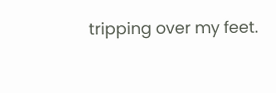tripping over my feet.